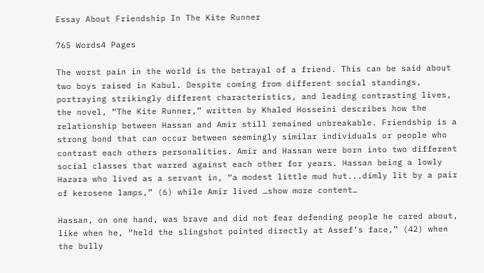Essay About Friendship In The Kite Runner

765 Words4 Pages

The worst pain in the world is the betrayal of a friend. This can be said about two boys raised in Kabul. Despite coming from different social standings, portraying strikingly different characteristics, and leading contrasting lives, the novel, “The Kite Runner,” written by Khaled Hosseini describes how the relationship between Hassan and Amir still remained unbreakable. Friendship is a strong bond that can occur between seemingly similar individuals or people who contrast each others personalities. Amir and Hassan were born into two different social classes that warred against each other for years. Hassan being a lowly Hazara who lived as a servant in, “a modest little mud hut...dimly lit by a pair of kerosene lamps,” (6) while Amir lived …show more content…

Hassan, on one hand, was brave and did not fear defending people he cared about, like when he, “held the slingshot pointed directly at Assef’s face,” (42) when the bully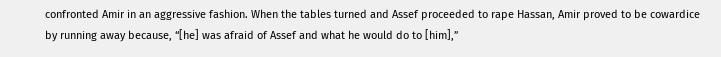confronted Amir in an aggressive fashion. When the tables turned and Assef proceeded to rape Hassan, Amir proved to be cowardice by running away because, “[he] was afraid of Assef and what he would do to [him],”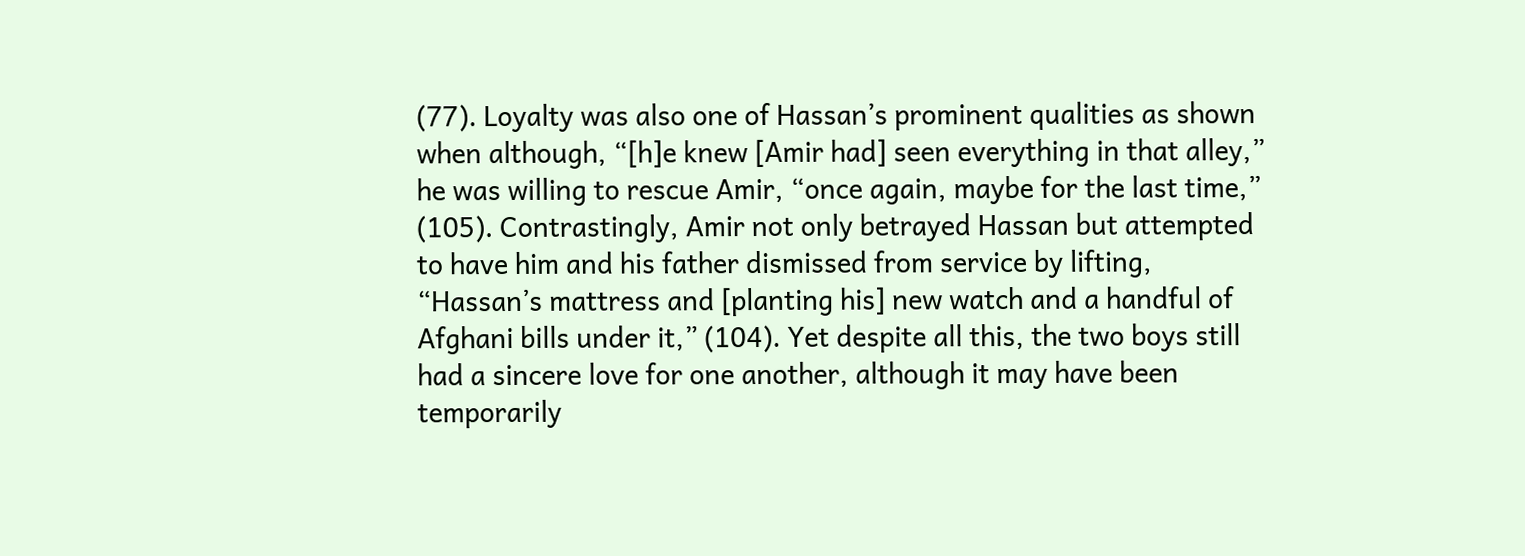(77). Loyalty was also one of Hassan’s prominent qualities as shown when although, “[h]e knew [Amir had] seen everything in that alley,” he was willing to rescue Amir, “once again, maybe for the last time,” (105). Contrastingly, Amir not only betrayed Hassan but attempted to have him and his father dismissed from service by lifting, “Hassan’s mattress and [planting his] new watch and a handful of Afghani bills under it,” (104). Yet despite all this, the two boys still had a sincere love for one another, although it may have been temporarily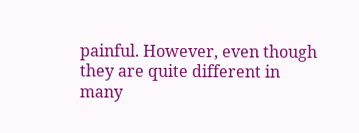painful. However, even though they are quite different in many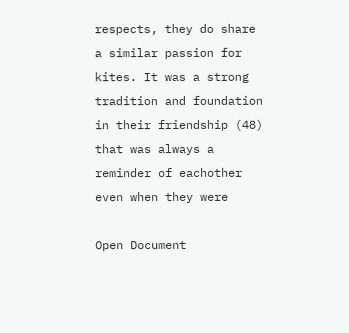respects, they do share a similar passion for kites. It was a strong tradition and foundation in their friendship (48) that was always a reminder of eachother even when they were

Open Document